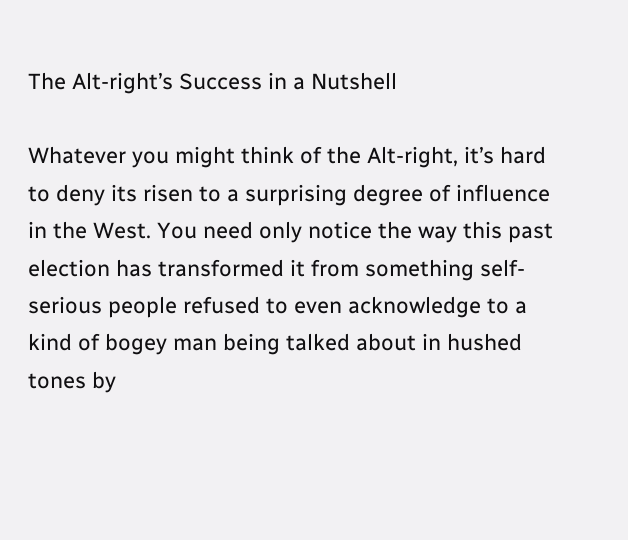The Alt-right’s Success in a Nutshell

Whatever you might think of the Alt-right, it’s hard to deny its risen to a surprising degree of influence in the West. You need only notice the way this past election has transformed it from something self-serious people refused to even acknowledge to a kind of bogey man being talked about in hushed tones by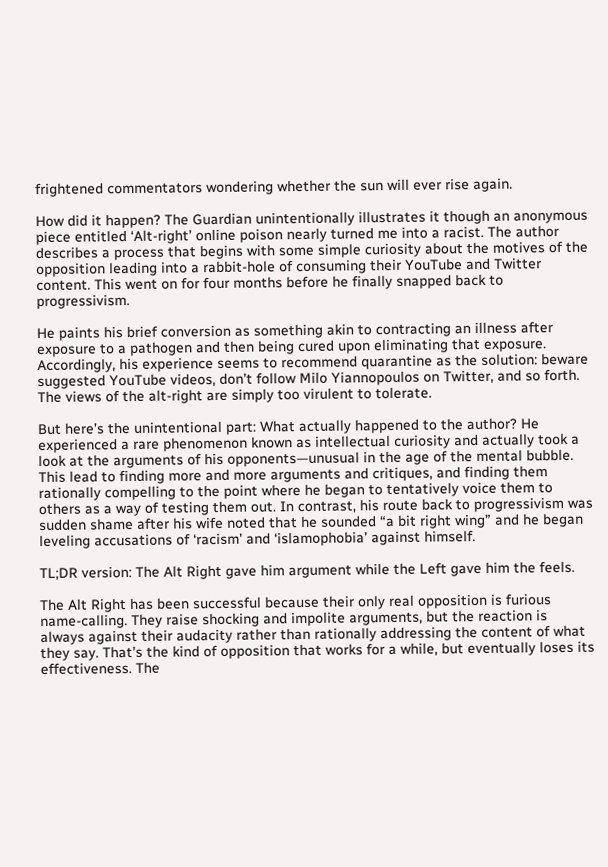frightened commentators wondering whether the sun will ever rise again.

How did it happen? The Guardian unintentionally illustrates it though an anonymous piece entitled ‘Alt-right’ online poison nearly turned me into a racist. The author describes a process that begins with some simple curiosity about the motives of the opposition leading into a rabbit-hole of consuming their YouTube and Twitter content. This went on for four months before he finally snapped back to progressivism.

He paints his brief conversion as something akin to contracting an illness after exposure to a pathogen and then being cured upon eliminating that exposure. Accordingly, his experience seems to recommend quarantine as the solution: beware suggested YouTube videos, don’t follow Milo Yiannopoulos on Twitter, and so forth. The views of the alt-right are simply too virulent to tolerate.

But here’s the unintentional part: What actually happened to the author? He experienced a rare phenomenon known as intellectual curiosity and actually took a look at the arguments of his opponents—unusual in the age of the mental bubble. This lead to finding more and more arguments and critiques, and finding them rationally compelling to the point where he began to tentatively voice them to others as a way of testing them out. In contrast, his route back to progressivism was sudden shame after his wife noted that he sounded “a bit right wing” and he began leveling accusations of ‘racism’ and ‘islamophobia’ against himself.

TL;DR version: The Alt Right gave him argument while the Left gave him the feels.

The Alt Right has been successful because their only real opposition is furious name-calling. They raise shocking and impolite arguments, but the reaction is always against their audacity rather than rationally addressing the content of what they say. That’s the kind of opposition that works for a while, but eventually loses its effectiveness. The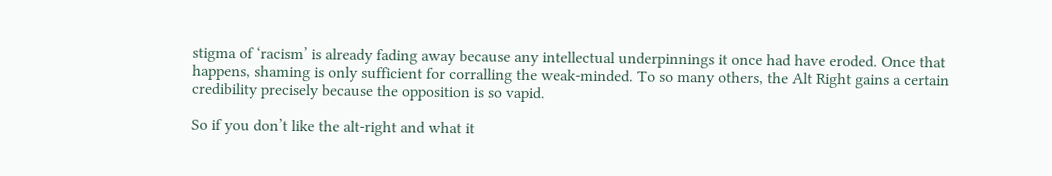stigma of ‘racism’ is already fading away because any intellectual underpinnings it once had have eroded. Once that happens, shaming is only sufficient for corralling the weak-minded. To so many others, the Alt Right gains a certain credibility precisely because the opposition is so vapid.

So if you don’t like the alt-right and what it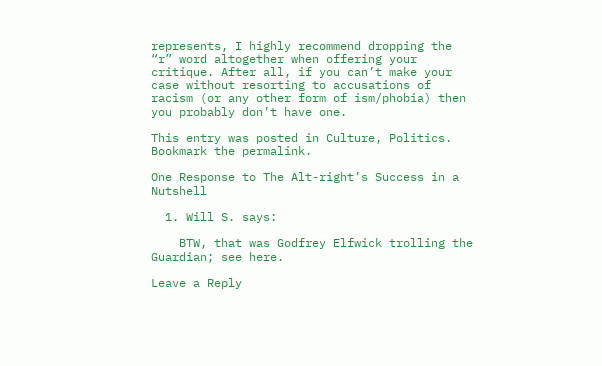represents, I highly recommend dropping the “r” word altogether when offering your critique. After all, if you can’t make your case without resorting to accusations of racism (or any other form of ism/phobia) then you probably don’t have one.

This entry was posted in Culture, Politics. Bookmark the permalink.

One Response to The Alt-right’s Success in a Nutshell

  1. Will S. says:

    BTW, that was Godfrey Elfwick trolling the Guardian; see here.

Leave a Reply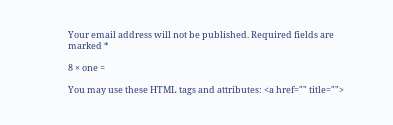Your email address will not be published. Required fields are marked *

8 × one =

You may use these HTML tags and attributes: <a href="" title="">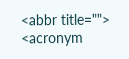<abbr title=""> <acronym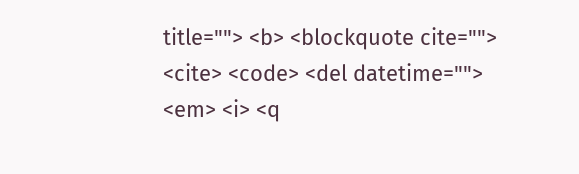title=""> <b> <blockquote cite=""> <cite> <code> <del datetime=""> <em> <i> <q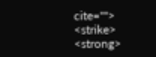cite=""> <strike> <strong>